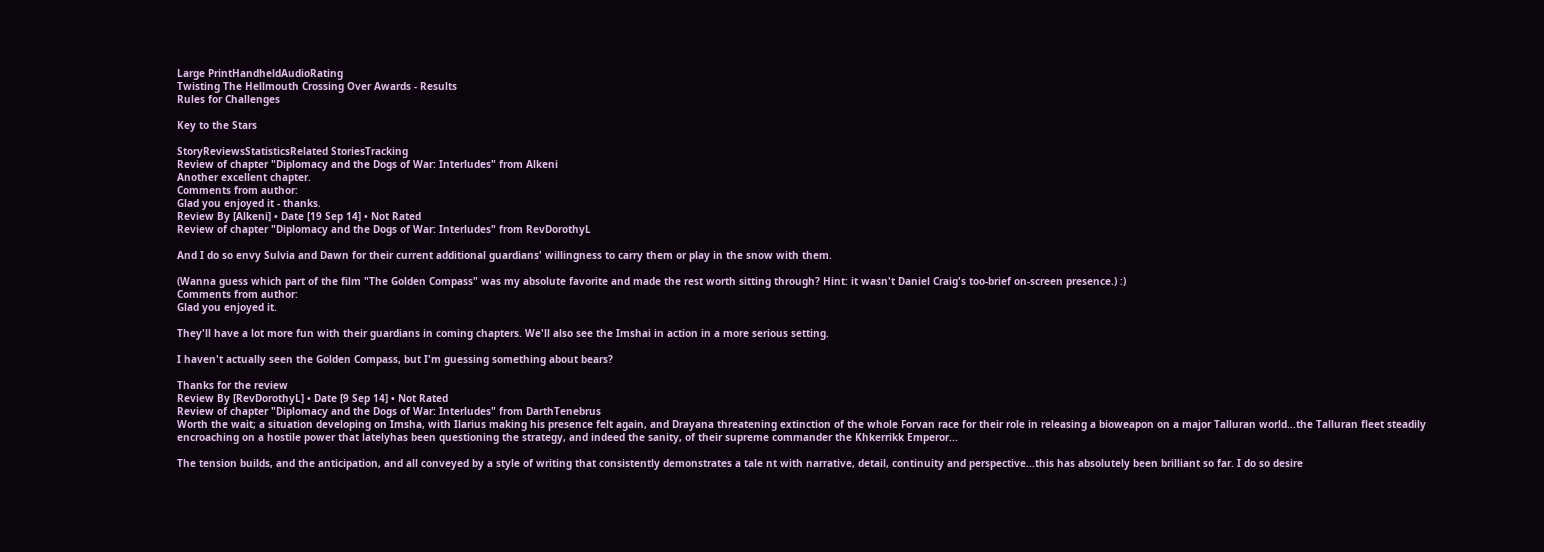Large PrintHandheldAudioRating
Twisting The Hellmouth Crossing Over Awards - Results
Rules for Challenges

Key to the Stars

StoryReviewsStatisticsRelated StoriesTracking
Review of chapter "Diplomacy and the Dogs of War: Interludes" from Alkeni
Another excellent chapter.
Comments from author:
Glad you enjoyed it - thanks.
Review By [Alkeni] • Date [19 Sep 14] • Not Rated
Review of chapter "Diplomacy and the Dogs of War: Interludes" from RevDorothyL

And I do so envy Sulvia and Dawn for their current additional guardians' willingness to carry them or play in the snow with them.

(Wanna guess which part of the film "The Golden Compass" was my absolute favorite and made the rest worth sitting through? Hint: it wasn't Daniel Craig's too-brief on-screen presence.) :)
Comments from author:
Glad you enjoyed it.

They'll have a lot more fun with their guardians in coming chapters. We'll also see the Imshai in action in a more serious setting.

I haven't actually seen the Golden Compass, but I'm guessing something about bears?

Thanks for the review
Review By [RevDorothyL] • Date [9 Sep 14] • Not Rated
Review of chapter "Diplomacy and the Dogs of War: Interludes" from DarthTenebrus
Worth the wait; a situation developing on Imsha, with Ilarius making his presence felt again, and Drayana threatening extinction of the whole Forvan race for their role in releasing a bioweapon on a major Talluran world...the Talluran fleet steadily encroaching on a hostile power that latelyhas been questioning the strategy, and indeed the sanity, of their supreme commander the Khkerrikk Emperor...

The tension builds, and the anticipation, and all conveyed by a style of writing that consistently demonstrates a tale nt with narrative, detail, continuity and perspective...this has absolutely been brilliant so far. I do so desire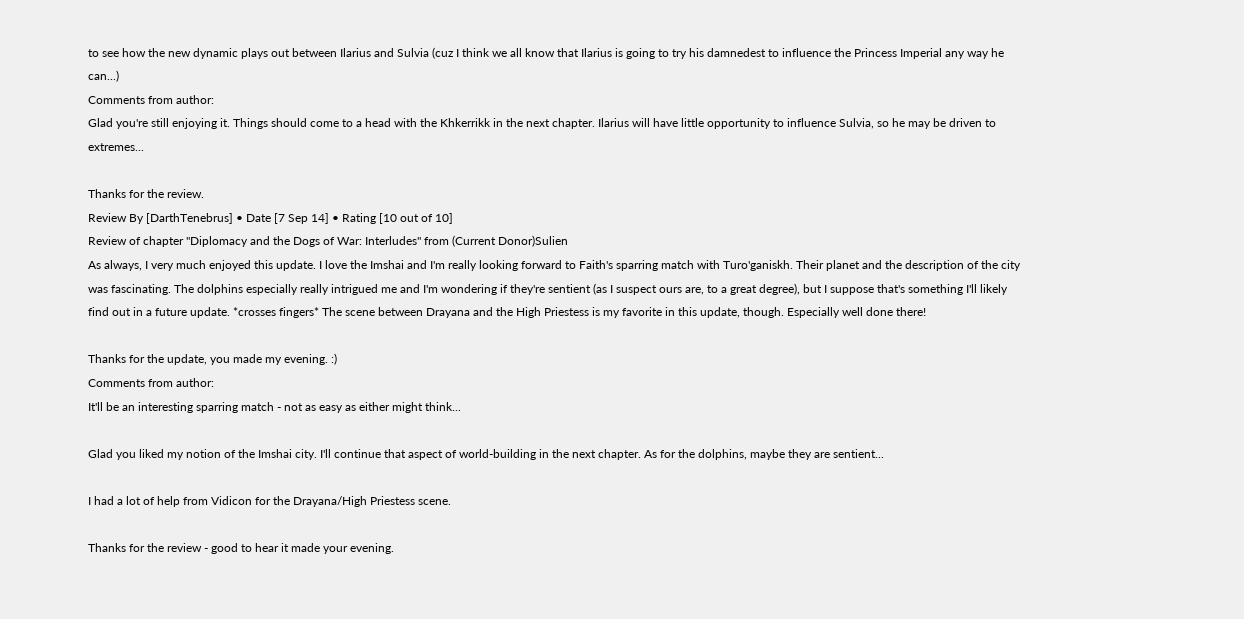to see how the new dynamic plays out between Ilarius and Sulvia (cuz I think we all know that Ilarius is going to try his damnedest to influence the Princess Imperial any way he can...)
Comments from author:
Glad you're still enjoying it. Things should come to a head with the Khkerrikk in the next chapter. Ilarius will have little opportunity to influence Sulvia, so he may be driven to extremes...

Thanks for the review.
Review By [DarthTenebrus] • Date [7 Sep 14] • Rating [10 out of 10]
Review of chapter "Diplomacy and the Dogs of War: Interludes" from (Current Donor)Sulien
As always, I very much enjoyed this update. I love the Imshai and I'm really looking forward to Faith's sparring match with Turo'ganiskh. Their planet and the description of the city was fascinating. The dolphins especially really intrigued me and I'm wondering if they're sentient (as I suspect ours are, to a great degree), but I suppose that's something I'll likely find out in a future update. *crosses fingers* The scene between Drayana and the High Priestess is my favorite in this update, though. Especially well done there!

Thanks for the update, you made my evening. :)
Comments from author:
It'll be an interesting sparring match - not as easy as either might think...

Glad you liked my notion of the Imshai city. I'll continue that aspect of world-building in the next chapter. As for the dolphins, maybe they are sentient...

I had a lot of help from Vidicon for the Drayana/High Priestess scene.

Thanks for the review - good to hear it made your evening.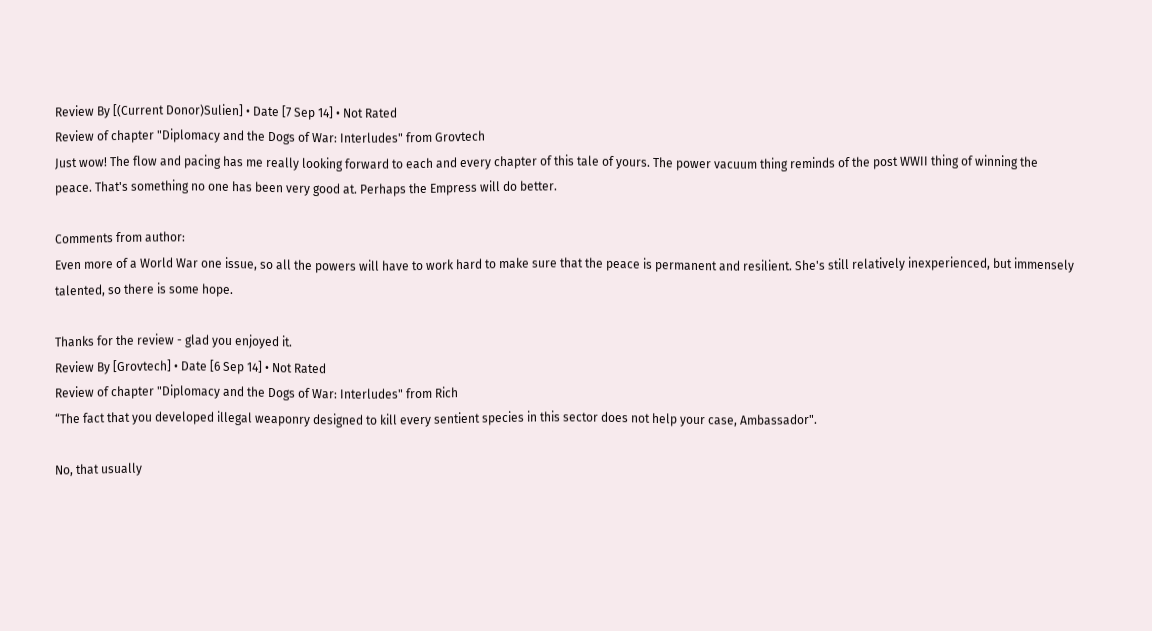Review By [(Current Donor)Sulien] • Date [7 Sep 14] • Not Rated
Review of chapter "Diplomacy and the Dogs of War: Interludes" from Grovtech
Just wow! The flow and pacing has me really looking forward to each and every chapter of this tale of yours. The power vacuum thing reminds of the post WWII thing of winning the peace. That's something no one has been very good at. Perhaps the Empress will do better.

Comments from author:
Even more of a World War one issue, so all the powers will have to work hard to make sure that the peace is permanent and resilient. She's still relatively inexperienced, but immensely talented, so there is some hope.

Thanks for the review - glad you enjoyed it.
Review By [Grovtech] • Date [6 Sep 14] • Not Rated
Review of chapter "Diplomacy and the Dogs of War: Interludes" from Rich
“The fact that you developed illegal weaponry designed to kill every sentient species in this sector does not help your case, Ambassador".

No, that usually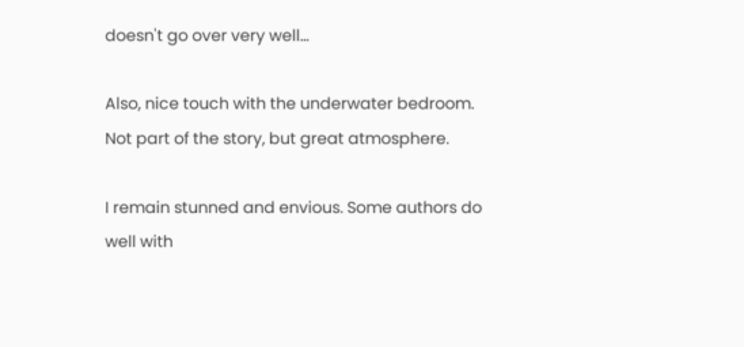doesn't go over very well...

Also, nice touch with the underwater bedroom. Not part of the story, but great atmosphere.

I remain stunned and envious. Some authors do well with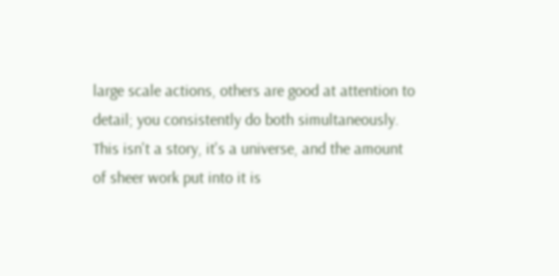large scale actions, others are good at attention to detail; you consistently do both simultaneously. This isn't a story, it's a universe, and the amount of sheer work put into it is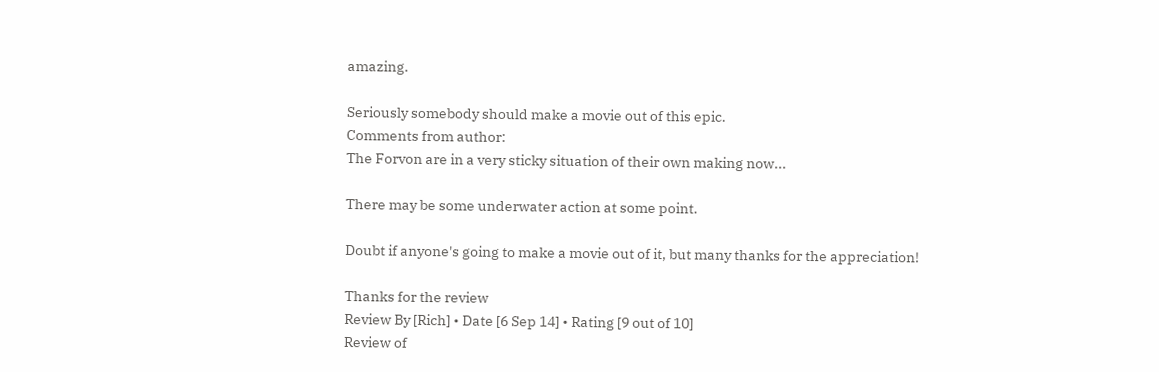amazing.

Seriously somebody should make a movie out of this epic.
Comments from author:
The Forvon are in a very sticky situation of their own making now...

There may be some underwater action at some point.

Doubt if anyone's going to make a movie out of it, but many thanks for the appreciation!

Thanks for the review
Review By [Rich] • Date [6 Sep 14] • Rating [9 out of 10]
Review of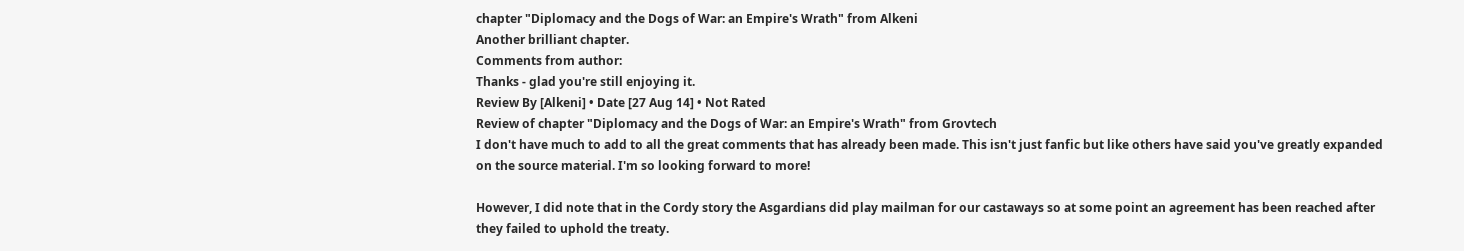chapter "Diplomacy and the Dogs of War: an Empire's Wrath" from Alkeni
Another brilliant chapter.
Comments from author:
Thanks - glad you're still enjoying it.
Review By [Alkeni] • Date [27 Aug 14] • Not Rated
Review of chapter "Diplomacy and the Dogs of War: an Empire's Wrath" from Grovtech
I don't have much to add to all the great comments that has already been made. This isn't just fanfic but like others have said you've greatly expanded on the source material. I'm so looking forward to more!

However, I did note that in the Cordy story the Asgardians did play mailman for our castaways so at some point an agreement has been reached after they failed to uphold the treaty.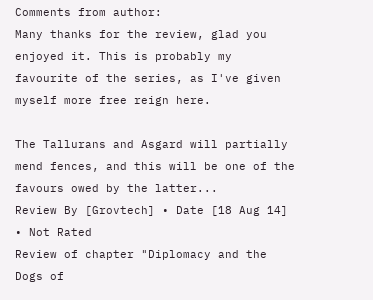Comments from author:
Many thanks for the review, glad you enjoyed it. This is probably my favourite of the series, as I've given myself more free reign here.

The Tallurans and Asgard will partially mend fences, and this will be one of the favours owed by the latter...
Review By [Grovtech] • Date [18 Aug 14] • Not Rated
Review of chapter "Diplomacy and the Dogs of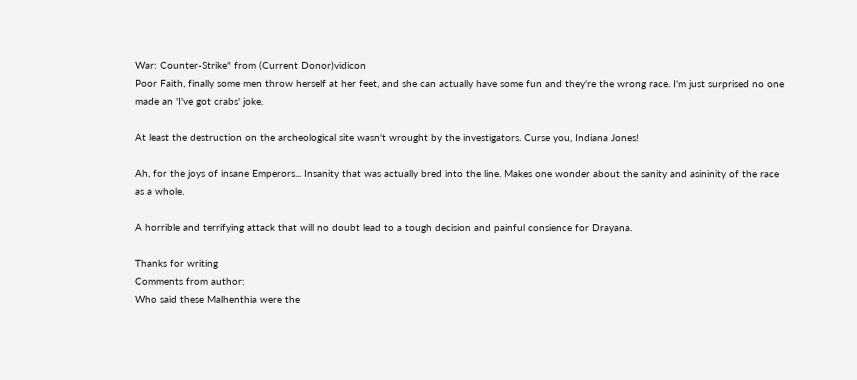War: Counter-Strike" from (Current Donor)vidicon
Poor Faith, finally some men throw herself at her feet, and she can actually have some fun and they're the wrong race. I'm just surprised no one made an 'I've got crabs' joke.

At least the destruction on the archeological site wasn't wrought by the investigators. Curse you, Indiana Jones!

Ah, for the joys of insane Emperors... Insanity that was actually bred into the line. Makes one wonder about the sanity and asininity of the race as a whole.

A horrible and terrifying attack that will no doubt lead to a tough decision and painful consience for Drayana.

Thanks for writing
Comments from author:
Who said these Malhenthia were the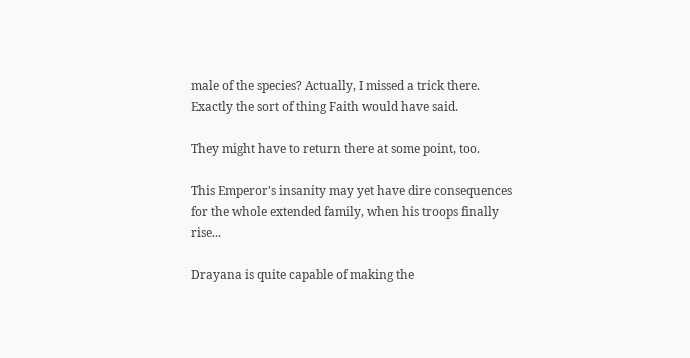male of the species? Actually, I missed a trick there. Exactly the sort of thing Faith would have said.

They might have to return there at some point, too.

This Emperor's insanity may yet have dire consequences for the whole extended family, when his troops finally rise...

Drayana is quite capable of making the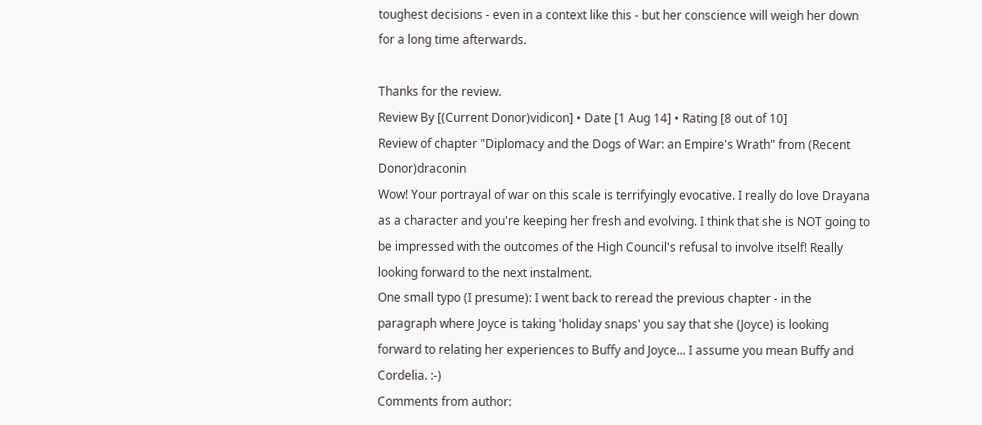toughest decisions - even in a context like this - but her conscience will weigh her down for a long time afterwards.

Thanks for the review.
Review By [(Current Donor)vidicon] • Date [1 Aug 14] • Rating [8 out of 10]
Review of chapter "Diplomacy and the Dogs of War: an Empire's Wrath" from (Recent Donor)draconin
Wow! Your portrayal of war on this scale is terrifyingly evocative. I really do love Drayana as a character and you're keeping her fresh and evolving. I think that she is NOT going to be impressed with the outcomes of the High Council's refusal to involve itself! Really looking forward to the next instalment.
One small typo (I presume): I went back to reread the previous chapter - in the paragraph where Joyce is taking 'holiday snaps' you say that she (Joyce) is looking forward to relating her experiences to Buffy and Joyce... I assume you mean Buffy and Cordelia. :-)
Comments from author: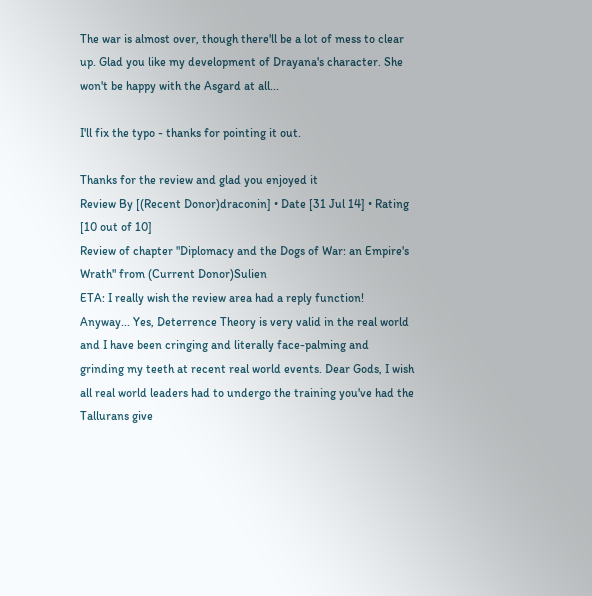The war is almost over, though there'll be a lot of mess to clear up. Glad you like my development of Drayana's character. She won't be happy with the Asgard at all...

I'll fix the typo - thanks for pointing it out.

Thanks for the review and glad you enjoyed it
Review By [(Recent Donor)draconin] • Date [31 Jul 14] • Rating [10 out of 10]
Review of chapter "Diplomacy and the Dogs of War: an Empire's Wrath" from (Current Donor)Sulien
ETA: I really wish the review area had a reply function! Anyway... Yes, Deterrence Theory is very valid in the real world and I have been cringing and literally face-palming and grinding my teeth at recent real world events. Dear Gods, I wish all real world leaders had to undergo the training you've had the Tallurans give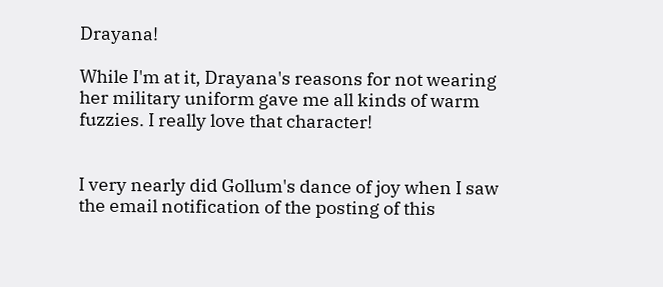Drayana!

While I'm at it, Drayana's reasons for not wearing her military uniform gave me all kinds of warm fuzzies. I really love that character!


I very nearly did Gollum's dance of joy when I saw the email notification of the posting of this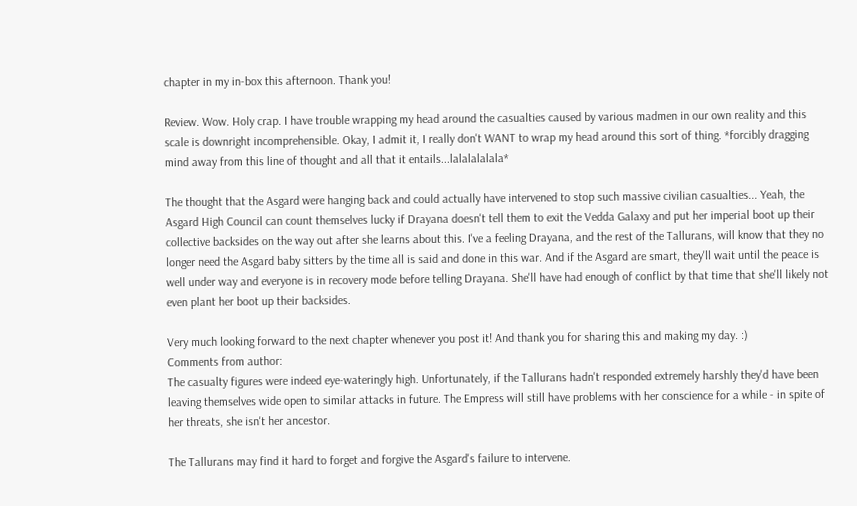chapter in my in-box this afternoon. Thank you!

Review. Wow. Holy crap. I have trouble wrapping my head around the casualties caused by various madmen in our own reality and this scale is downright incomprehensible. Okay, I admit it, I really don't WANT to wrap my head around this sort of thing. *forcibly dragging mind away from this line of thought and all that it entails...lalalalalala*

The thought that the Asgard were hanging back and could actually have intervened to stop such massive civilian casualties... Yeah, the Asgard High Council can count themselves lucky if Drayana doesn't tell them to exit the Vedda Galaxy and put her imperial boot up their collective backsides on the way out after she learns about this. I've a feeling Drayana, and the rest of the Tallurans, will know that they no longer need the Asgard baby sitters by the time all is said and done in this war. And if the Asgard are smart, they'll wait until the peace is well under way and everyone is in recovery mode before telling Drayana. She'll have had enough of conflict by that time that she'll likely not even plant her boot up their backsides.

Very much looking forward to the next chapter whenever you post it! And thank you for sharing this and making my day. :)
Comments from author:
The casualty figures were indeed eye-wateringly high. Unfortunately, if the Tallurans hadn't responded extremely harshly they'd have been leaving themselves wide open to similar attacks in future. The Empress will still have problems with her conscience for a while - in spite of her threats, she isn't her ancestor.

The Tallurans may find it hard to forget and forgive the Asgard's failure to intervene.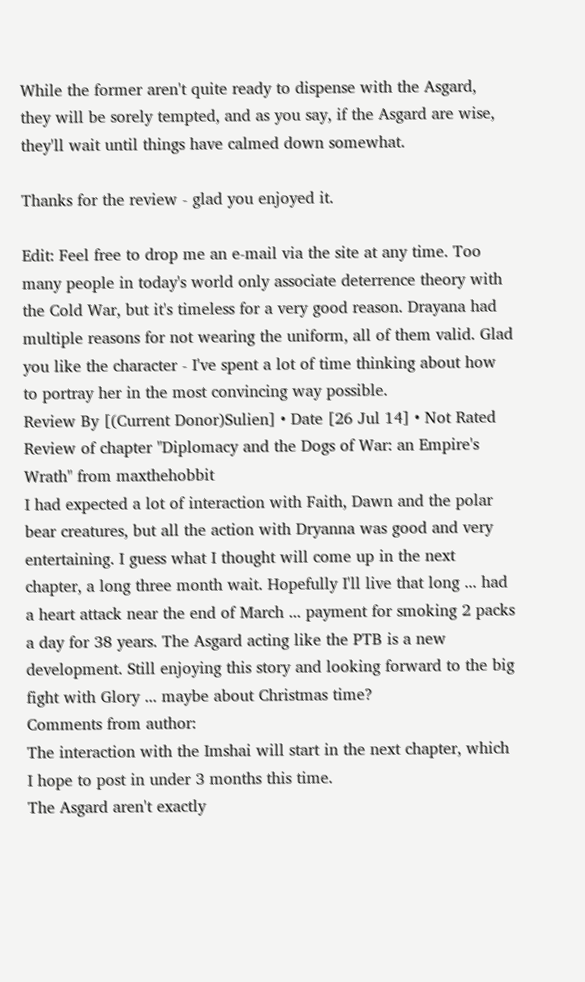While the former aren't quite ready to dispense with the Asgard, they will be sorely tempted, and as you say, if the Asgard are wise, they'll wait until things have calmed down somewhat.

Thanks for the review - glad you enjoyed it.

Edit: Feel free to drop me an e-mail via the site at any time. Too many people in today's world only associate deterrence theory with the Cold War, but it's timeless for a very good reason. Drayana had multiple reasons for not wearing the uniform, all of them valid. Glad you like the character - I've spent a lot of time thinking about how to portray her in the most convincing way possible.
Review By [(Current Donor)Sulien] • Date [26 Jul 14] • Not Rated
Review of chapter "Diplomacy and the Dogs of War: an Empire's Wrath" from maxthehobbit
I had expected a lot of interaction with Faith, Dawn and the polar bear creatures, but all the action with Dryanna was good and very entertaining. I guess what I thought will come up in the next chapter, a long three month wait. Hopefully I'll live that long ... had a heart attack near the end of March ... payment for smoking 2 packs a day for 38 years. The Asgard acting like the PTB is a new development. Still enjoying this story and looking forward to the big fight with Glory ... maybe about Christmas time?
Comments from author:
The interaction with the Imshai will start in the next chapter, which I hope to post in under 3 months this time.
The Asgard aren't exactly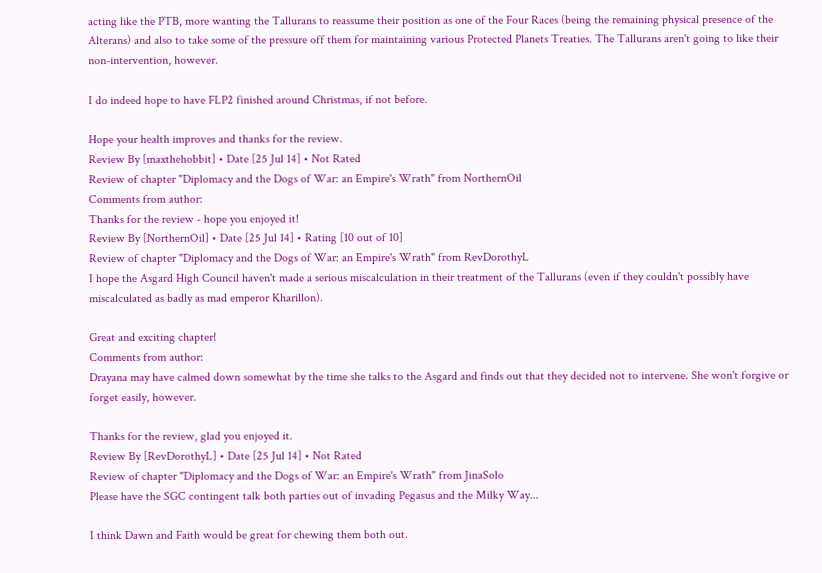acting like the PTB, more wanting the Tallurans to reassume their position as one of the Four Races (being the remaining physical presence of the Alterans) and also to take some of the pressure off them for maintaining various Protected Planets Treaties. The Tallurans aren't going to like their non-intervention, however.

I do indeed hope to have FLP2 finished around Christmas, if not before.

Hope your health improves and thanks for the review.
Review By [maxthehobbit] • Date [25 Jul 14] • Not Rated
Review of chapter "Diplomacy and the Dogs of War: an Empire's Wrath" from NorthernOil
Comments from author:
Thanks for the review - hope you enjoyed it!
Review By [NorthernOil] • Date [25 Jul 14] • Rating [10 out of 10]
Review of chapter "Diplomacy and the Dogs of War: an Empire's Wrath" from RevDorothyL
I hope the Asgard High Council haven't made a serious miscalculation in their treatment of the Tallurans (even if they couldn't possibly have miscalculated as badly as mad emperor Kharillon).

Great and exciting chapter!
Comments from author:
Drayana may have calmed down somewhat by the time she talks to the Asgard and finds out that they decided not to intervene. She won't forgive or forget easily, however.

Thanks for the review, glad you enjoyed it.
Review By [RevDorothyL] • Date [25 Jul 14] • Not Rated
Review of chapter "Diplomacy and the Dogs of War: an Empire's Wrath" from JinaSolo
Please have the SGC contingent talk both parties out of invading Pegasus and the Milky Way...

I think Dawn and Faith would be great for chewing them both out.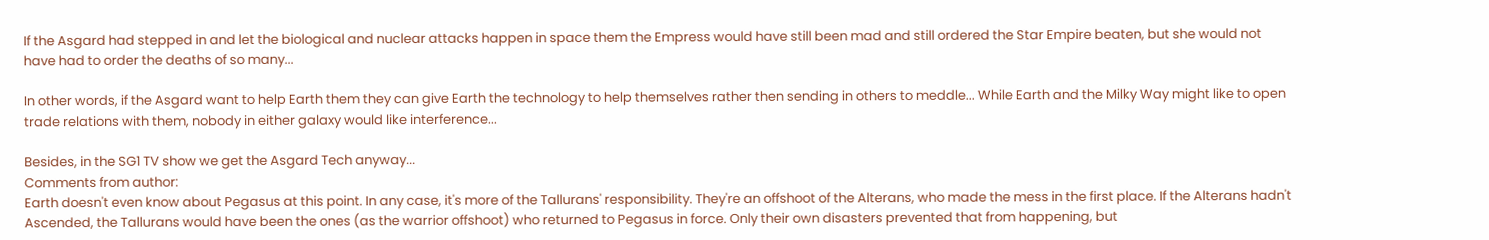If the Asgard had stepped in and let the biological and nuclear attacks happen in space them the Empress would have still been mad and still ordered the Star Empire beaten, but she would not have had to order the deaths of so many...

In other words, if the Asgard want to help Earth them they can give Earth the technology to help themselves rather then sending in others to meddle... While Earth and the Milky Way might like to open trade relations with them, nobody in either galaxy would like interference...

Besides, in the SG1 TV show we get the Asgard Tech anyway...
Comments from author:
Earth doesn't even know about Pegasus at this point. In any case, it's more of the Tallurans' responsibility. They're an offshoot of the Alterans, who made the mess in the first place. If the Alterans hadn't Ascended, the Tallurans would have been the ones (as the warrior offshoot) who returned to Pegasus in force. Only their own disasters prevented that from happening, but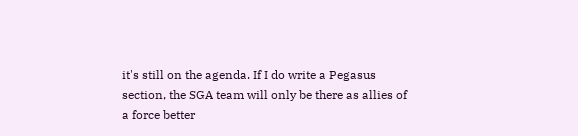it's still on the agenda. If I do write a Pegasus section, the SGA team will only be there as allies of a force better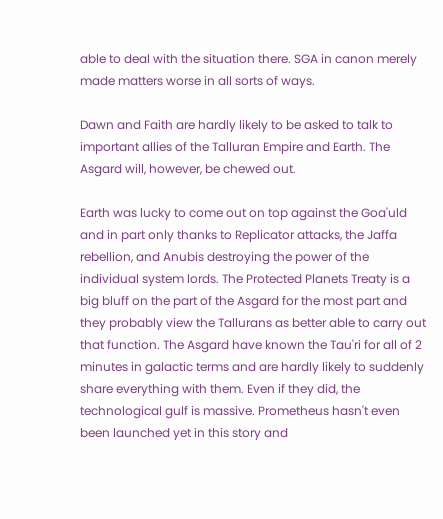able to deal with the situation there. SGA in canon merely made matters worse in all sorts of ways.

Dawn and Faith are hardly likely to be asked to talk to important allies of the Talluran Empire and Earth. The Asgard will, however, be chewed out.

Earth was lucky to come out on top against the Goa'uld and in part only thanks to Replicator attacks, the Jaffa rebellion, and Anubis destroying the power of the individual system lords. The Protected Planets Treaty is a big bluff on the part of the Asgard for the most part and they probably view the Tallurans as better able to carry out that function. The Asgard have known the Tau'ri for all of 2 minutes in galactic terms and are hardly likely to suddenly share everything with them. Even if they did, the technological gulf is massive. Prometheus hasn't even been launched yet in this story and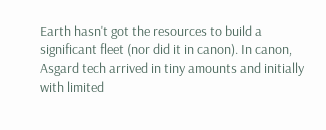Earth hasn't got the resources to build a significant fleet (nor did it in canon). In canon, Asgard tech arrived in tiny amounts and initially with limited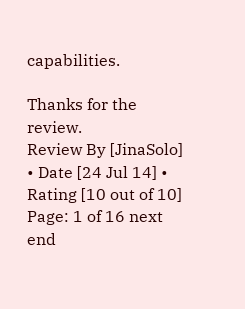capabilities.

Thanks for the review.
Review By [JinaSolo] • Date [24 Jul 14] • Rating [10 out of 10]
Page: 1 of 16 next end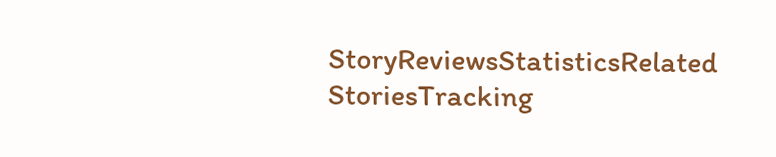StoryReviewsStatisticsRelated StoriesTracking